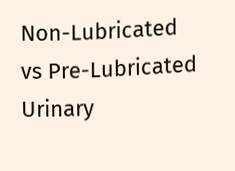Non-Lubricated vs Pre-Lubricated Urinary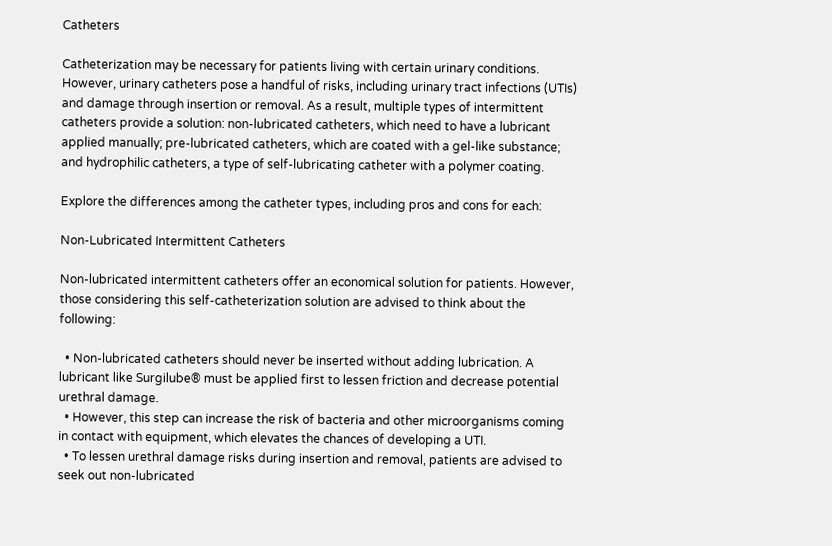Catheters

Catheterization may be necessary for patients living with certain urinary conditions. However, urinary catheters pose a handful of risks, including urinary tract infections (UTIs) and damage through insertion or removal. As a result, multiple types of intermittent catheters provide a solution: non-lubricated catheters, which need to have a lubricant applied manually; pre-lubricated catheters, which are coated with a gel-like substance; and hydrophilic catheters, a type of self-lubricating catheter with a polymer coating.

Explore the differences among the catheter types, including pros and cons for each:

Non-Lubricated Intermittent Catheters

Non-lubricated intermittent catheters offer an economical solution for patients. However, those considering this self-catheterization solution are advised to think about the following:

  • Non-lubricated catheters should never be inserted without adding lubrication. A lubricant like Surgilube® must be applied first to lessen friction and decrease potential urethral damage.
  • However, this step can increase the risk of bacteria and other microorganisms coming in contact with equipment, which elevates the chances of developing a UTI.
  • To lessen urethral damage risks during insertion and removal, patients are advised to seek out non-lubricated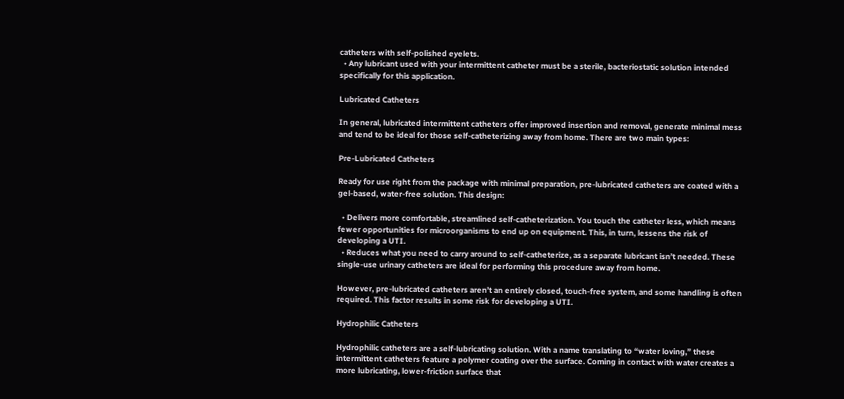catheters with self-polished eyelets.
  • Any lubricant used with your intermittent catheter must be a sterile, bacteriostatic solution intended specifically for this application.

Lubricated Catheters

In general, lubricated intermittent catheters offer improved insertion and removal, generate minimal mess and tend to be ideal for those self-catheterizing away from home. There are two main types:

Pre-Lubricated Catheters

Ready for use right from the package with minimal preparation, pre-lubricated catheters are coated with a gel-based, water-free solution. This design:

  • Delivers more comfortable, streamlined self-catheterization. You touch the catheter less, which means fewer opportunities for microorganisms to end up on equipment. This, in turn, lessens the risk of developing a UTI.
  • Reduces what you need to carry around to self-catheterize, as a separate lubricant isn’t needed. These single-use urinary catheters are ideal for performing this procedure away from home.

However, pre-lubricated catheters aren’t an entirely closed, touch-free system, and some handling is often required. This factor results in some risk for developing a UTI.

Hydrophilic Catheters

Hydrophilic catheters are a self-lubricating solution. With a name translating to “water loving,” these intermittent catheters feature a polymer coating over the surface. Coming in contact with water creates a more lubricating, lower-friction surface that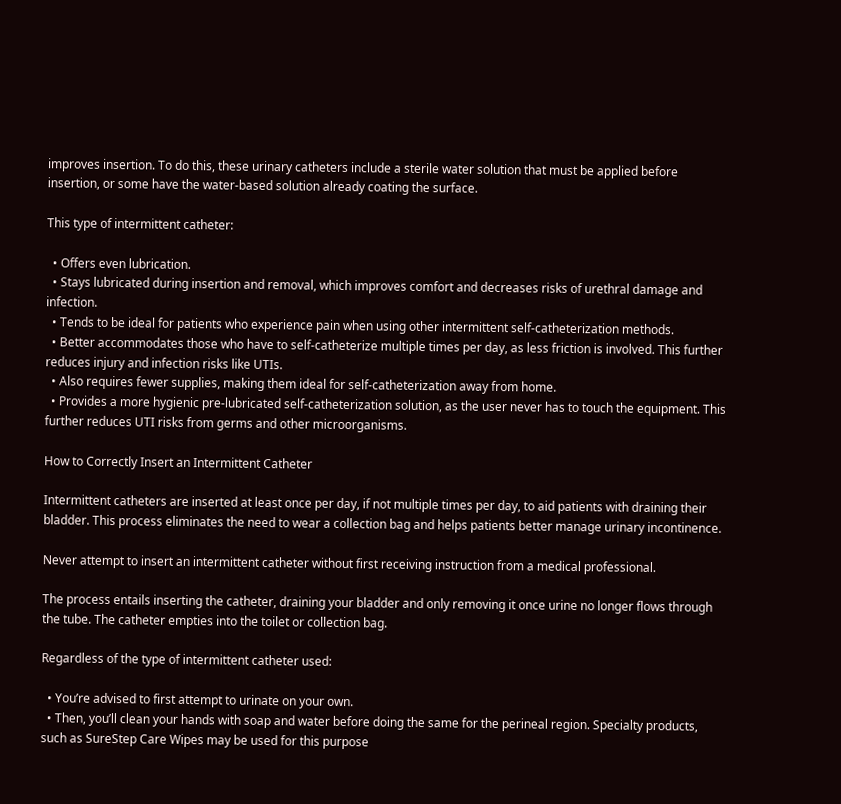improves insertion. To do this, these urinary catheters include a sterile water solution that must be applied before insertion, or some have the water-based solution already coating the surface.

This type of intermittent catheter:

  • Offers even lubrication.
  • Stays lubricated during insertion and removal, which improves comfort and decreases risks of urethral damage and infection.
  • Tends to be ideal for patients who experience pain when using other intermittent self-catheterization methods.
  • Better accommodates those who have to self-catheterize multiple times per day, as less friction is involved. This further reduces injury and infection risks like UTIs.
  • Also requires fewer supplies, making them ideal for self-catheterization away from home.
  • Provides a more hygienic pre-lubricated self-catheterization solution, as the user never has to touch the equipment. This further reduces UTI risks from germs and other microorganisms.

How to Correctly Insert an Intermittent Catheter

Intermittent catheters are inserted at least once per day, if not multiple times per day, to aid patients with draining their bladder. This process eliminates the need to wear a collection bag and helps patients better manage urinary incontinence.

Never attempt to insert an intermittent catheter without first receiving instruction from a medical professional.

The process entails inserting the catheter, draining your bladder and only removing it once urine no longer flows through the tube. The catheter empties into the toilet or collection bag.

Regardless of the type of intermittent catheter used:

  • You’re advised to first attempt to urinate on your own.
  • Then, you’ll clean your hands with soap and water before doing the same for the perineal region. Specialty products, such as SureStep Care Wipes may be used for this purpose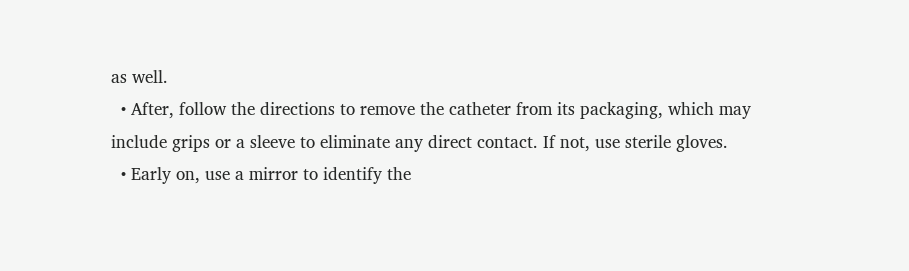as well.
  • After, follow the directions to remove the catheter from its packaging, which may include grips or a sleeve to eliminate any direct contact. If not, use sterile gloves.
  • Early on, use a mirror to identify the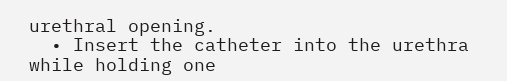urethral opening.
  • Insert the catheter into the urethra while holding one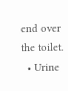end over the toilet.
  • Urine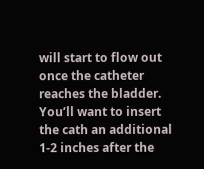will start to flow out once the catheter reaches the bladder. You’ll want to insert the cath an additional 1-2 inches after the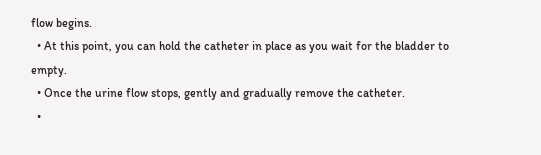flow begins.
  • At this point, you can hold the catheter in place as you wait for the bladder to empty.
  • Once the urine flow stops, gently and gradually remove the catheter.
  •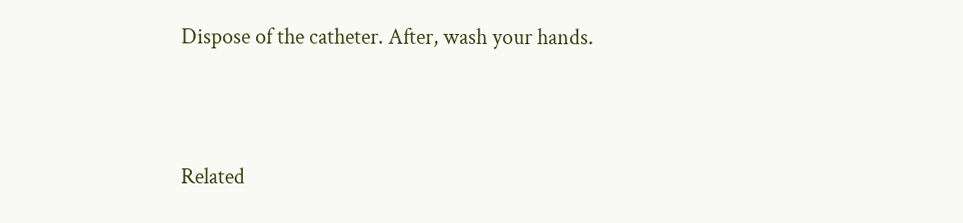Dispose of the catheter. After, wash your hands.



Related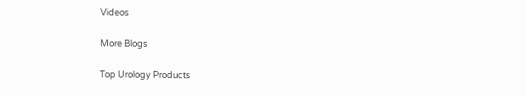Videos

More Blogs

Top Urology Products